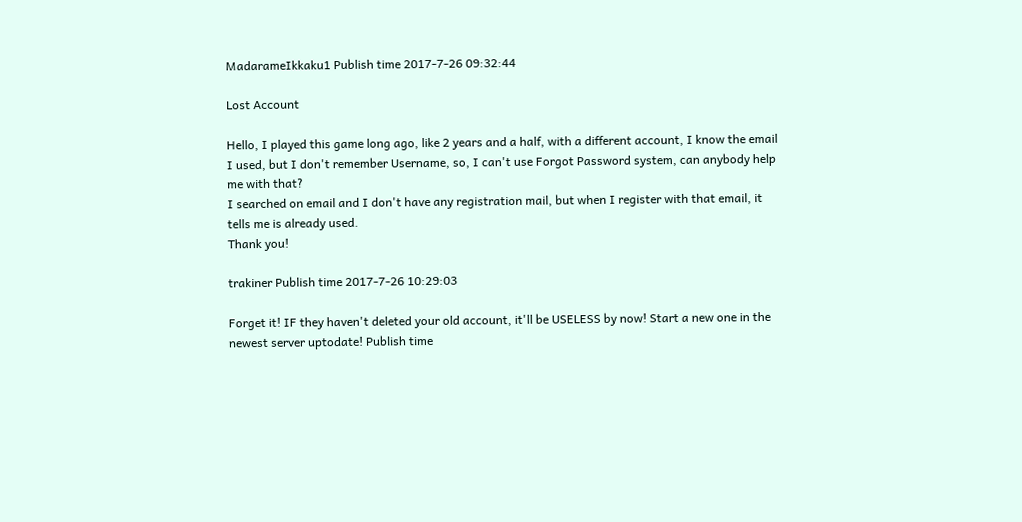MadarameIkkaku1 Publish time 2017-7-26 09:32:44

Lost Account

Hello, I played this game long ago, like 2 years and a half, with a different account, I know the email I used, but I don't remember Username, so, I can't use Forgot Password system, can anybody help me with that?
I searched on email and I don't have any registration mail, but when I register with that email, it tells me is already used.
Thank you!

trakiner Publish time 2017-7-26 10:29:03

Forget it! IF they haven't deleted your old account, it'll be USELESS by now! Start a new one in the newest server uptodate! Publish time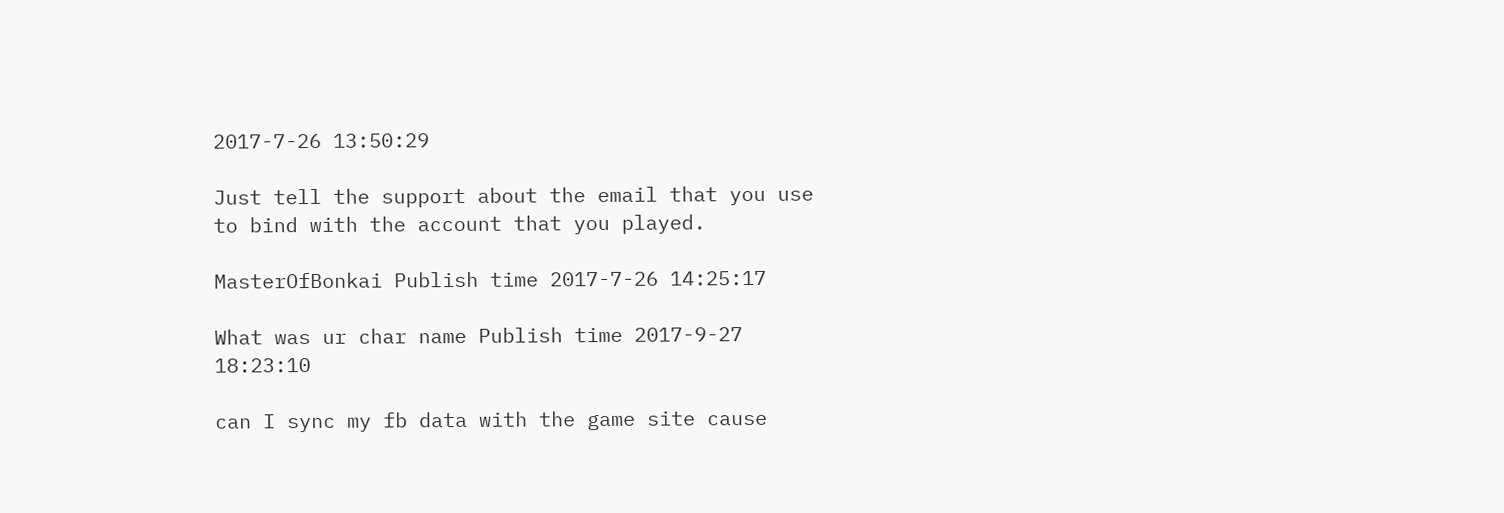2017-7-26 13:50:29

Just tell the support about the email that you use to bind with the account that you played.

MasterOfBonkai Publish time 2017-7-26 14:25:17

What was ur char name Publish time 2017-9-27 18:23:10

can I sync my fb data with the game site cause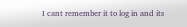I cant remember it to log in and its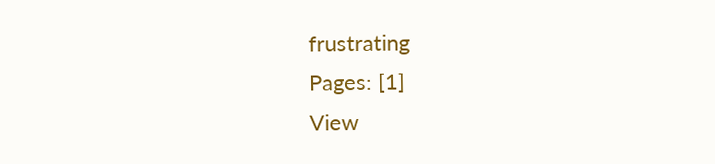frustrating
Pages: [1]
View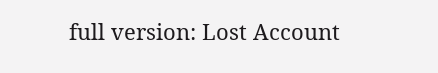full version: Lost Account